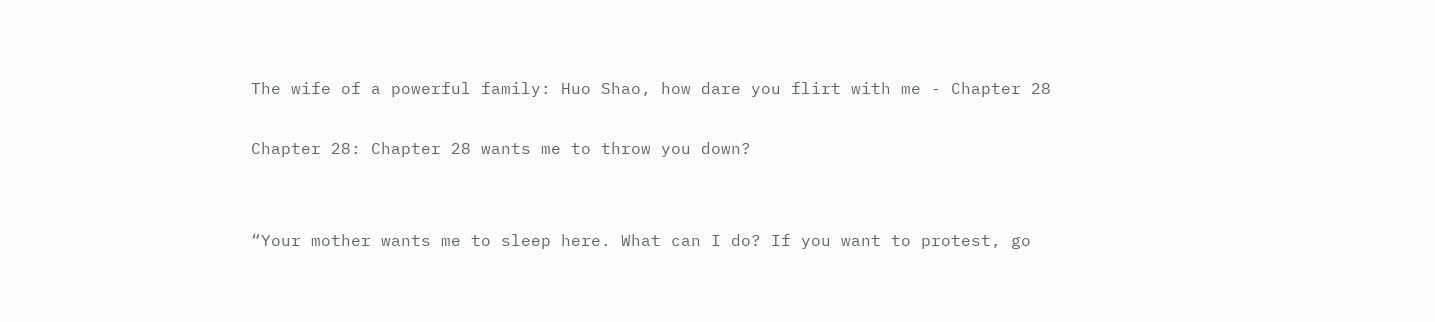The wife of a powerful family: Huo Shao, how dare you flirt with me - Chapter 28

Chapter 28: Chapter 28 wants me to throw you down?


“Your mother wants me to sleep here. What can I do? If you want to protest, go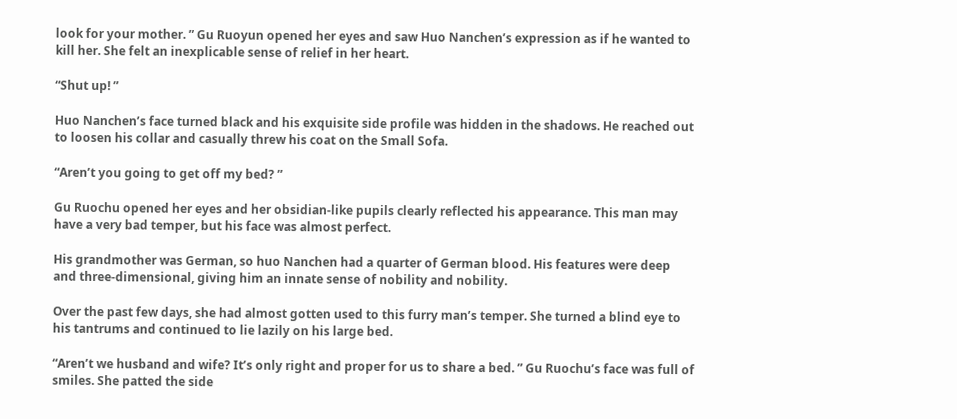look for your mother. ” Gu Ruoyun opened her eyes and saw Huo Nanchen’s expression as if he wanted to kill her. She felt an inexplicable sense of relief in her heart.

“Shut up! ”

Huo Nanchen’s face turned black and his exquisite side profile was hidden in the shadows. He reached out to loosen his collar and casually threw his coat on the Small Sofa.

“Aren’t you going to get off my bed? ”

Gu Ruochu opened her eyes and her obsidian-like pupils clearly reflected his appearance. This man may have a very bad temper, but his face was almost perfect.

His grandmother was German, so huo Nanchen had a quarter of German blood. His features were deep and three-dimensional, giving him an innate sense of nobility and nobility.

Over the past few days, she had almost gotten used to this furry man’s temper. She turned a blind eye to his tantrums and continued to lie lazily on his large bed.

“Aren’t we husband and wife? It’s only right and proper for us to share a bed. ” Gu Ruochu’s face was full of smiles. She patted the side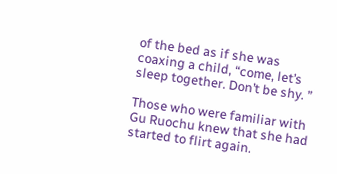of the bed as if she was coaxing a child, “come, let’s sleep together. Don’t be shy. ”

Those who were familiar with Gu Ruochu knew that she had started to flirt again.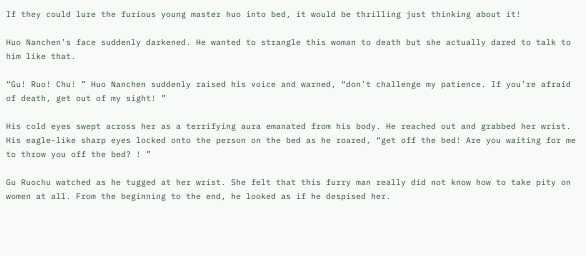If they could lure the furious young master huo into bed, it would be thrilling just thinking about it!

Huo Nanchen’s face suddenly darkened. He wanted to strangle this woman to death but she actually dared to talk to him like that.

“Gu! Ruo! Chu! ” Huo Nanchen suddenly raised his voice and warned, “don’t challenge my patience. If you’re afraid of death, get out of my sight! ”

His cold eyes swept across her as a terrifying aura emanated from his body. He reached out and grabbed her wrist. His eagle-like sharp eyes locked onto the person on the bed as he roared, “get off the bed! Are you waiting for me to throw you off the bed? ! ”

Gu Ruochu watched as he tugged at her wrist. She felt that this furry man really did not know how to take pity on women at all. From the beginning to the end, he looked as if he despised her.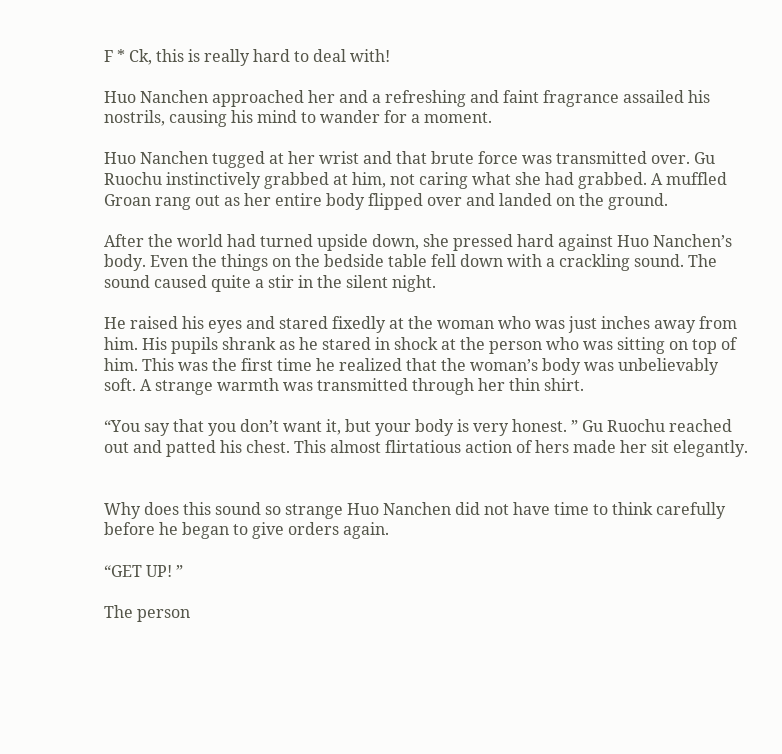F * Ck, this is really hard to deal with!

Huo Nanchen approached her and a refreshing and faint fragrance assailed his nostrils, causing his mind to wander for a moment.

Huo Nanchen tugged at her wrist and that brute force was transmitted over. Gu Ruochu instinctively grabbed at him, not caring what she had grabbed. A muffled Groan rang out as her entire body flipped over and landed on the ground.

After the world had turned upside down, she pressed hard against Huo Nanchen’s body. Even the things on the bedside table fell down with a crackling sound. The sound caused quite a stir in the silent night.

He raised his eyes and stared fixedly at the woman who was just inches away from him. His pupils shrank as he stared in shock at the person who was sitting on top of him. This was the first time he realized that the woman’s body was unbelievably soft. A strange warmth was transmitted through her thin shirt.

“You say that you don’t want it, but your body is very honest. ” Gu Ruochu reached out and patted his chest. This almost flirtatious action of hers made her sit elegantly.


Why does this sound so strange Huo Nanchen did not have time to think carefully before he began to give orders again.

“GET UP! ”

The person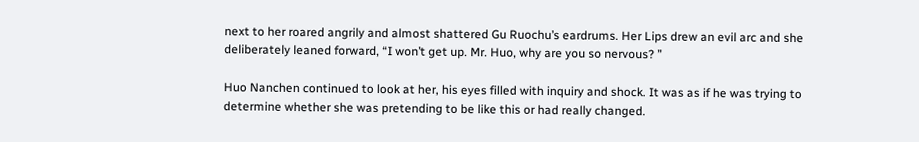next to her roared angrily and almost shattered Gu Ruochu’s eardrums. Her Lips drew an evil arc and she deliberately leaned forward, “I won’t get up. Mr. Huo, why are you so nervous? ”

Huo Nanchen continued to look at her, his eyes filled with inquiry and shock. It was as if he was trying to determine whether she was pretending to be like this or had really changed.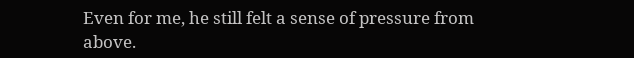Even for me, he still felt a sense of pressure from above.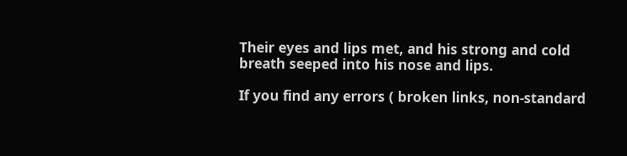Their eyes and lips met, and his strong and cold breath seeped into his nose and lips.

If you find any errors ( broken links, non-standard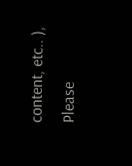content, etc.. ), Please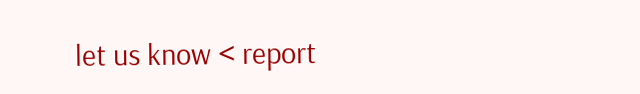let us know < report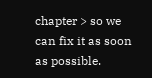chapter > so we can fix it as soon as possible.